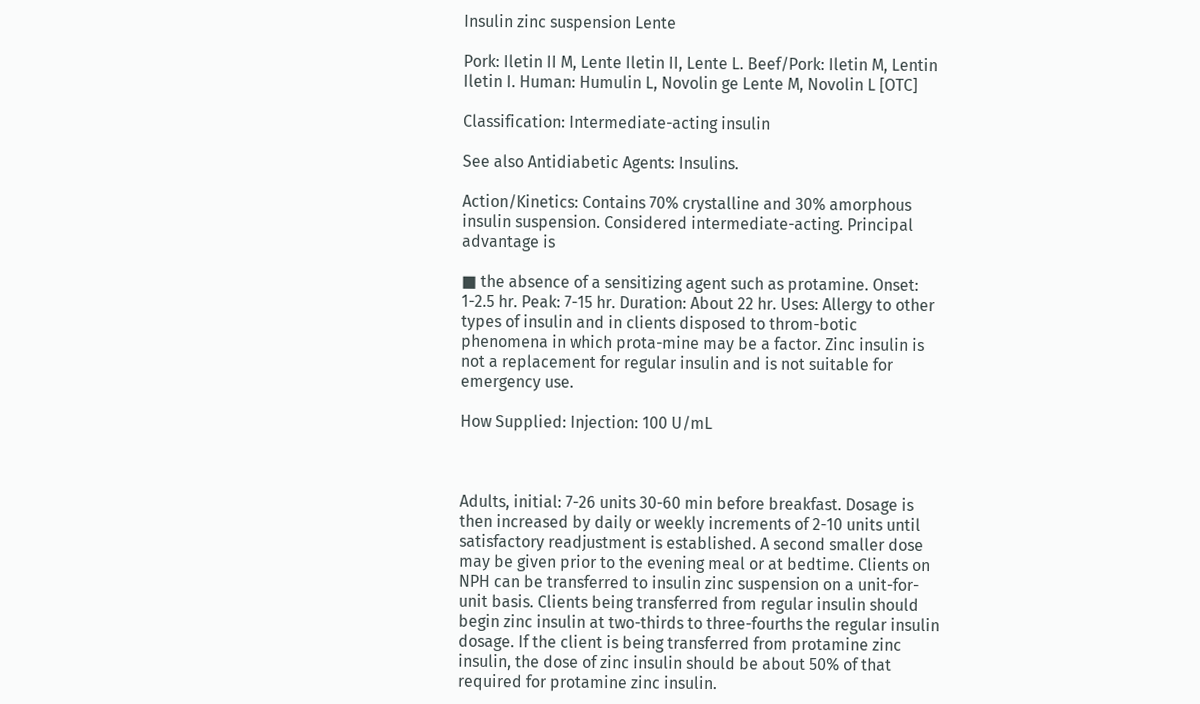Insulin zinc suspension Lente

Pork: Iletin II M, Lente Iletin II, Lente L. Beef/Pork: Iletin M, Lentin Iletin I. Human: Humulin L, Novolin ge Lente M, Novolin L [OTC]

Classification: Intermediate-acting insulin

See also Antidiabetic Agents: Insulins.

Action/Kinetics: Contains 70% crystalline and 30% amorphous insulin suspension. Considered intermediate-acting. Principal advantage is

■ the absence of a sensitizing agent such as protamine. Onset: 1-2.5 hr. Peak: 7-15 hr. Duration: About 22 hr. Uses: Allergy to other types of insulin and in clients disposed to throm-botic phenomena in which prota-mine may be a factor. Zinc insulin is not a replacement for regular insulin and is not suitable for emergency use.

How Supplied: Injection: 100 U/mL



Adults, initial: 7-26 units 30-60 min before breakfast. Dosage is then increased by daily or weekly increments of 2-10 units until satisfactory readjustment is established. A second smaller dose may be given prior to the evening meal or at bedtime. Clients on NPH can be transferred to insulin zinc suspension on a unit-for-unit basis. Clients being transferred from regular insulin should begin zinc insulin at two-thirds to three-fourths the regular insulin dosage. If the client is being transferred from protamine zinc insulin, the dose of zinc insulin should be about 50% of that required for protamine zinc insulin.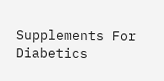Supplements For Diabetics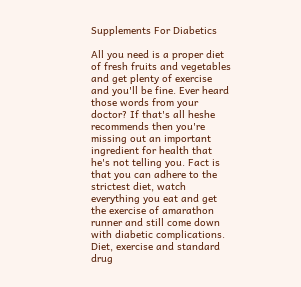Supplements For Diabetics

All you need is a proper diet of fresh fruits and vegetables and get plenty of exercise and you'll be fine. Ever heard those words from your doctor? If that's all heshe recommends then you're missing out an important ingredient for health that he's not telling you. Fact is that you can adhere to the strictest diet, watch everything you eat and get the exercise of amarathon runner and still come down with diabetic complications. Diet, exercise and standard drug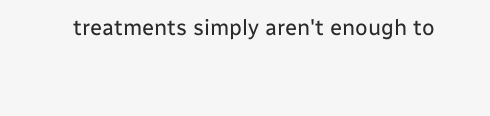treatments simply aren't enough to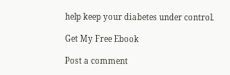help keep your diabetes under control.

Get My Free Ebook

Post a comment